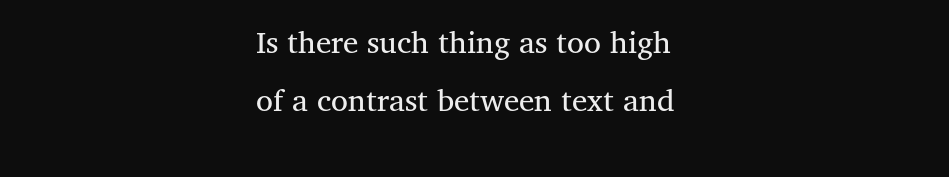Is there such thing as too high of a contrast between text and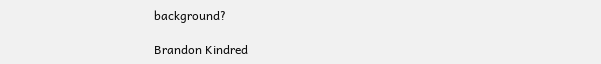background?

Brandon Kindred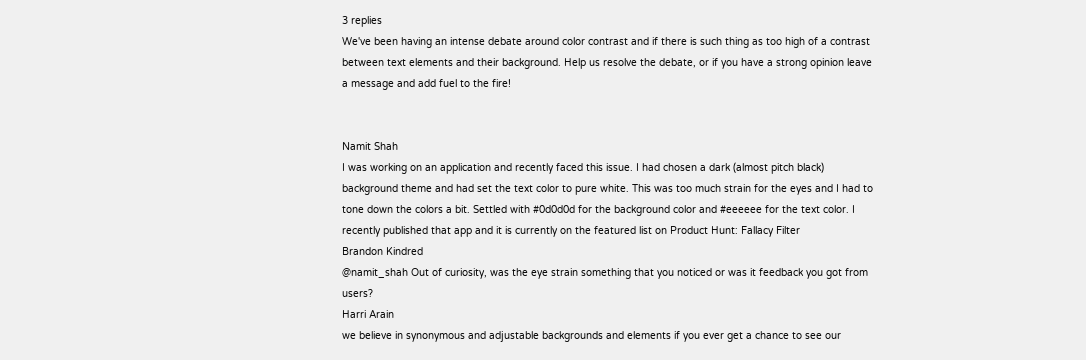3 replies
We've been having an intense debate around color contrast and if there is such thing as too high of a contrast between text elements and their background. Help us resolve the debate, or if you have a strong opinion leave a message and add fuel to the fire!


Namit Shah
I was working on an application and recently faced this issue. I had chosen a dark (almost pitch black) background theme and had set the text color to pure white. This was too much strain for the eyes and I had to tone down the colors a bit. Settled with #0d0d0d for the background color and #eeeeee for the text color. I recently published that app and it is currently on the featured list on Product Hunt: Fallacy Filter
Brandon Kindred
@namit_shah Out of curiosity, was the eye strain something that you noticed or was it feedback you got from users?
Harri Arain
we believe in synonymous and adjustable backgrounds and elements if you ever get a chance to see our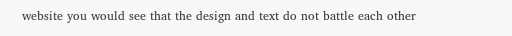website you would see that the design and text do not battle each other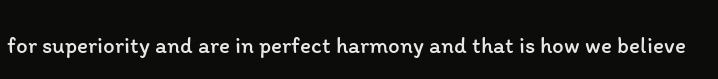for superiority and are in perfect harmony and that is how we believe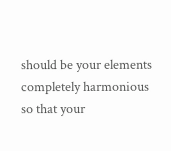should be your elements completely harmonious so that your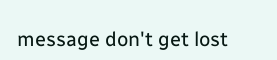message don't get lost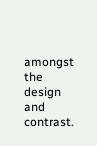amongst the design and contrast.